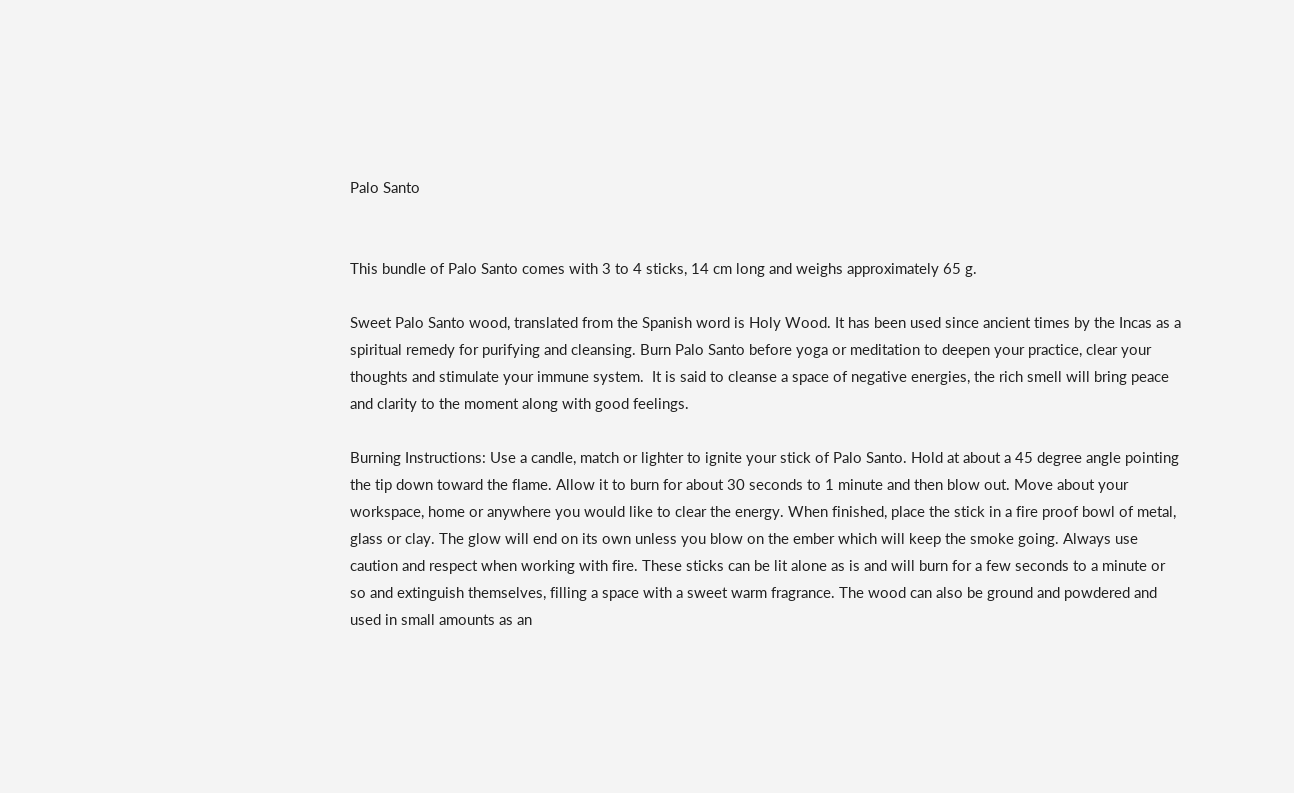Palo Santo


This bundle of Palo Santo comes with 3 to 4 sticks, 14 cm long and weighs approximately 65 g.

Sweet Palo Santo wood, translated from the Spanish word is Holy Wood. It has been used since ancient times by the Incas as a spiritual remedy for purifying and cleansing. Burn Palo Santo before yoga or meditation to deepen your practice, clear your thoughts and stimulate your immune system.  It is said to cleanse a space of negative energies, the rich smell will bring peace and clarity to the moment along with good feelings.

Burning Instructions: Use a candle, match or lighter to ignite your stick of Palo Santo. Hold at about a 45 degree angle pointing the tip down toward the flame. Allow it to burn for about 30 seconds to 1 minute and then blow out. Move about your workspace, home or anywhere you would like to clear the energy. When finished, place the stick in a fire proof bowl of metal, glass or clay. The glow will end on its own unless you blow on the ember which will keep the smoke going. Always use caution and respect when working with fire. These sticks can be lit alone as is and will burn for a few seconds to a minute or so and extinguish themselves, filling a space with a sweet warm fragrance. The wood can also be ground and powdered and used in small amounts as an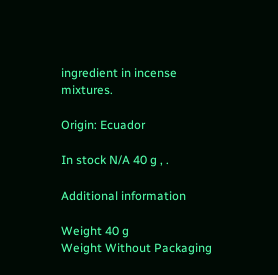ingredient in incense mixtures.

Origin: Ecuador

In stock N/A 40 g , .

Additional information

Weight 40 g
Weight Without Packaging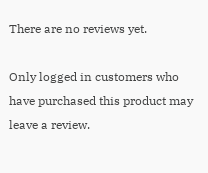There are no reviews yet.

Only logged in customers who have purchased this product may leave a review.